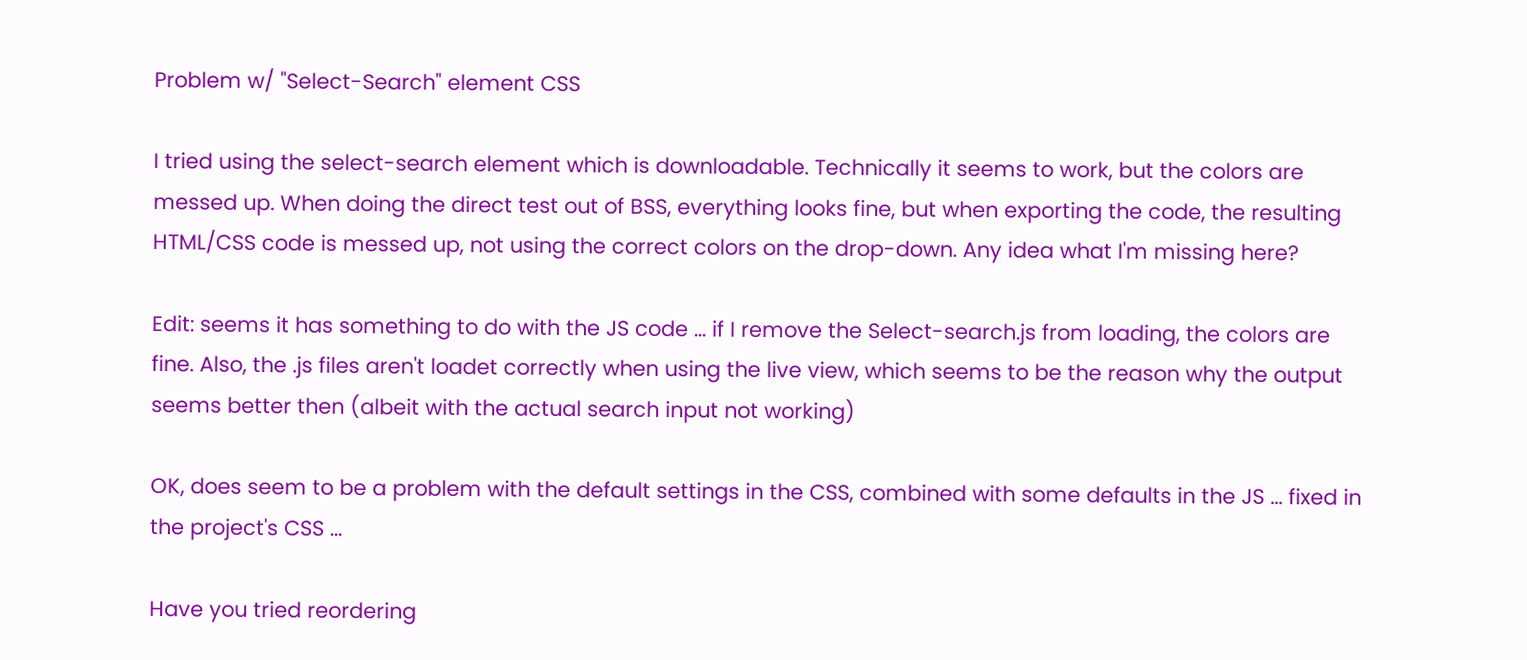Problem w/ "Select-Search" element CSS

I tried using the select-search element which is downloadable. Technically it seems to work, but the colors are messed up. When doing the direct test out of BSS, everything looks fine, but when exporting the code, the resulting HTML/CSS code is messed up, not using the correct colors on the drop-down. Any idea what I'm missing here?

Edit: seems it has something to do with the JS code ... if I remove the Select-search.js from loading, the colors are fine. Also, the .js files aren't loadet correctly when using the live view, which seems to be the reason why the output seems better then (albeit with the actual search input not working)

OK, does seem to be a problem with the default settings in the CSS, combined with some defaults in the JS ... fixed in the project's CSS ...

Have you tried reordering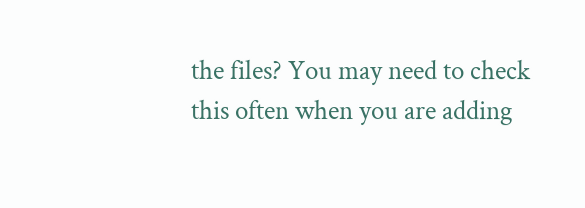the files? You may need to check this often when you are adding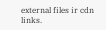external files ir cdn links.